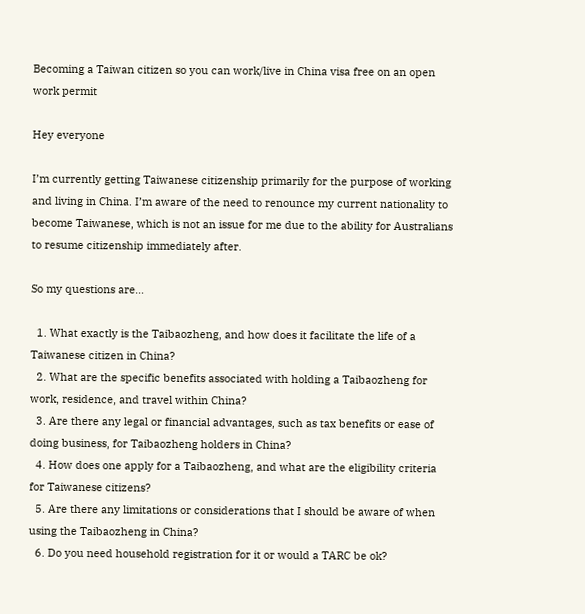Becoming a Taiwan citizen so you can work/live in China visa free on an open work permit

Hey everyone

I’m currently getting Taiwanese citizenship primarily for the purpose of working and living in China. I’m aware of the need to renounce my current nationality to become Taiwanese, which is not an issue for me due to the ability for Australians to resume citizenship immediately after.

So my questions are…

  1. What exactly is the Taibaozheng, and how does it facilitate the life of a Taiwanese citizen in China?
  2. What are the specific benefits associated with holding a Taibaozheng for work, residence, and travel within China?
  3. Are there any legal or financial advantages, such as tax benefits or ease of doing business, for Taibaozheng holders in China?
  4. How does one apply for a Taibaozheng, and what are the eligibility criteria for Taiwanese citizens?
  5. Are there any limitations or considerations that I should be aware of when using the Taibaozheng in China?
  6. Do you need household registration for it or would a TARC be ok?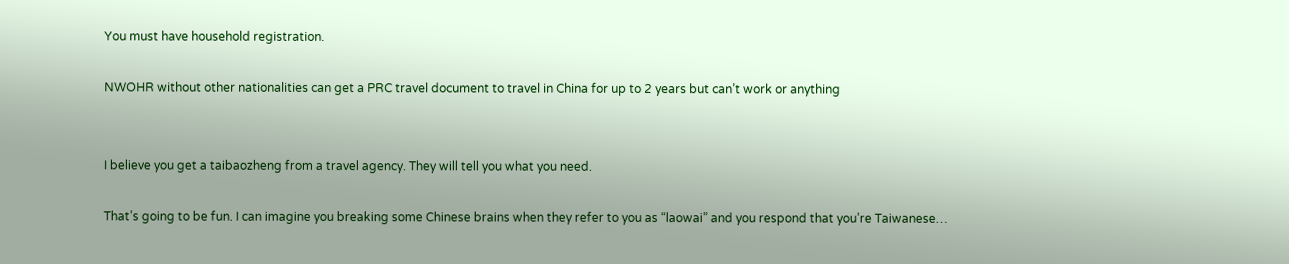You must have household registration.

NWOHR without other nationalities can get a PRC travel document to travel in China for up to 2 years but can’t work or anything


I believe you get a taibaozheng from a travel agency. They will tell you what you need.

That’s going to be fun. I can imagine you breaking some Chinese brains when they refer to you as “laowai” and you respond that you’re Taiwanese…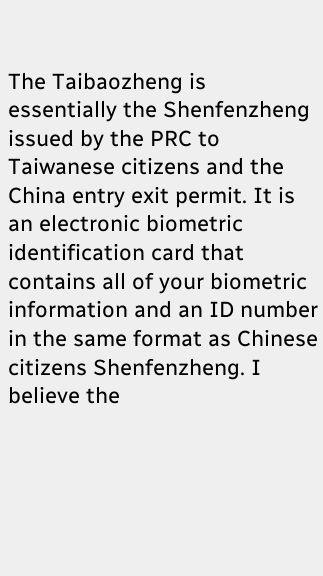The Taibaozheng is essentially the Shenfenzheng issued by the PRC to Taiwanese citizens and the China entry exit permit. It is an electronic biometric identification card that contains all of your biometric information and an ID number in the same format as Chinese citizens Shenfenzheng. I believe the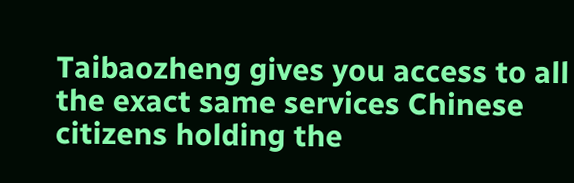Taibaozheng gives you access to all the exact same services Chinese citizens holding the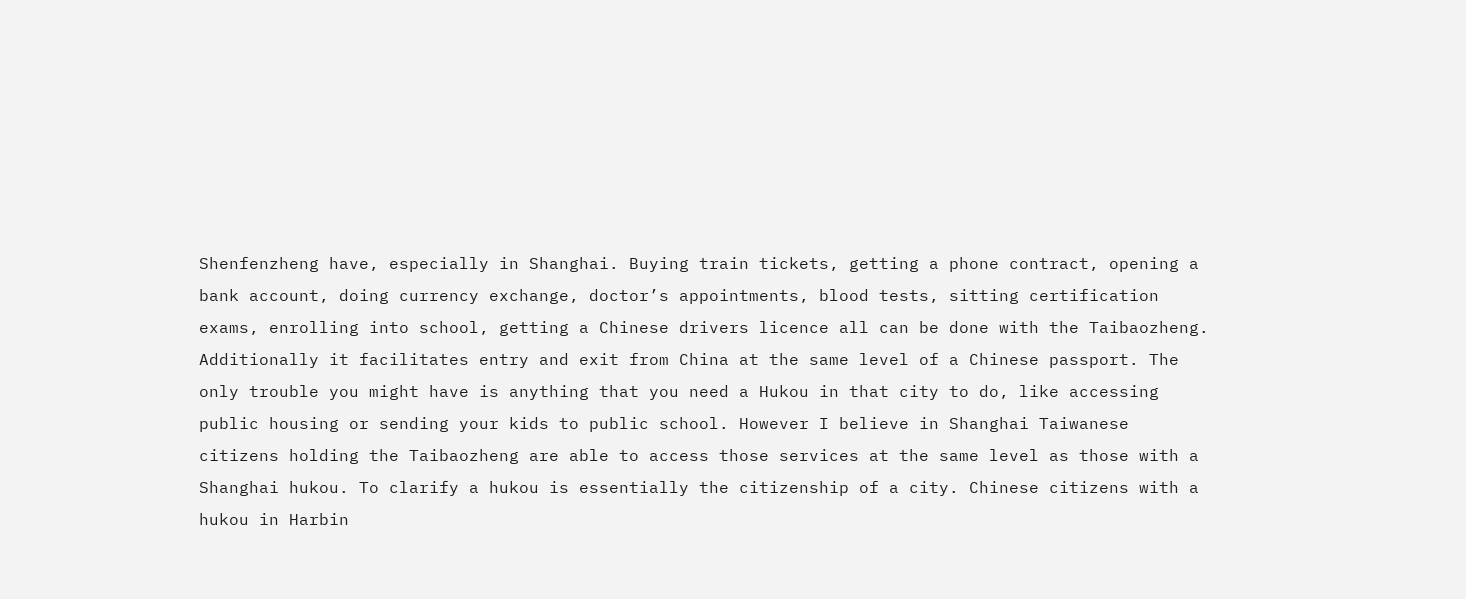Shenfenzheng have, especially in Shanghai. Buying train tickets, getting a phone contract, opening a bank account, doing currency exchange, doctor’s appointments, blood tests, sitting certification exams, enrolling into school, getting a Chinese drivers licence all can be done with the Taibaozheng. Additionally it facilitates entry and exit from China at the same level of a Chinese passport. The only trouble you might have is anything that you need a Hukou in that city to do, like accessing public housing or sending your kids to public school. However I believe in Shanghai Taiwanese citizens holding the Taibaozheng are able to access those services at the same level as those with a Shanghai hukou. To clarify a hukou is essentially the citizenship of a city. Chinese citizens with a hukou in Harbin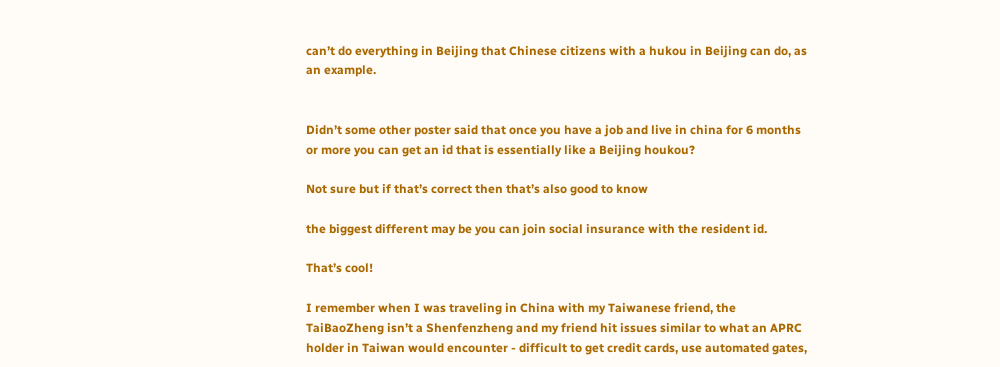can’t do everything in Beijing that Chinese citizens with a hukou in Beijing can do, as an example.


Didn’t some other poster said that once you have a job and live in china for 6 months or more you can get an id that is essentially like a Beijing houkou?

Not sure but if that’s correct then that’s also good to know

the biggest different may be you can join social insurance with the resident id.

That’s cool!

I remember when I was traveling in China with my Taiwanese friend, the TaiBaoZheng isn’t a Shenfenzheng and my friend hit issues similar to what an APRC holder in Taiwan would encounter - difficult to get credit cards, use automated gates,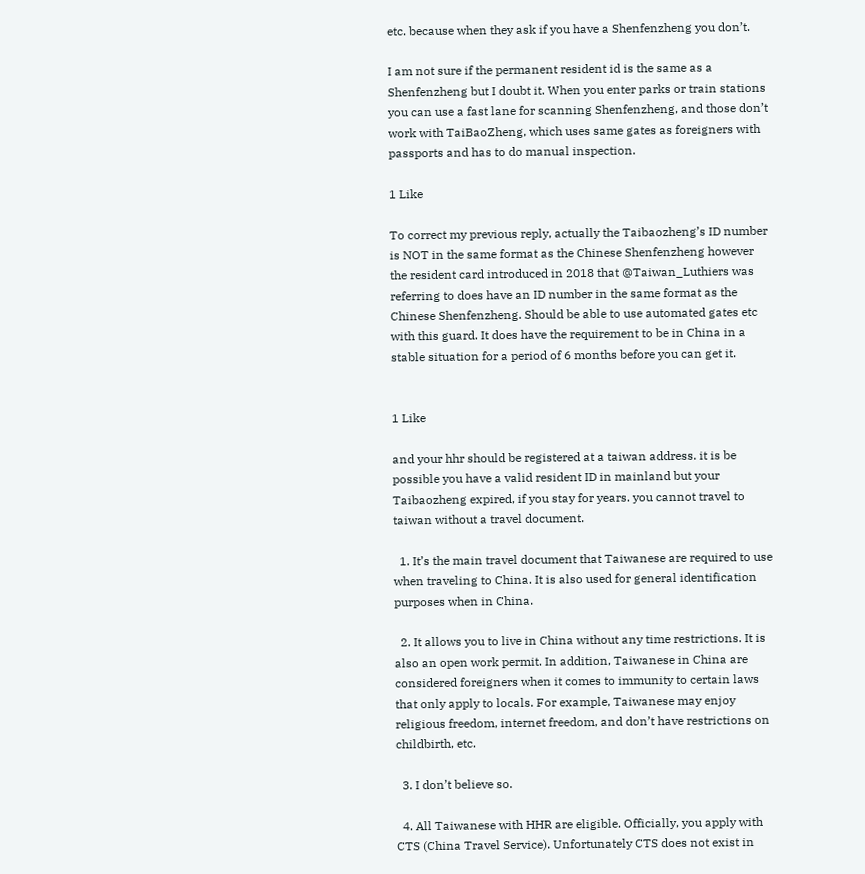etc. because when they ask if you have a Shenfenzheng you don’t.

I am not sure if the permanent resident id is the same as a Shenfenzheng but I doubt it. When you enter parks or train stations you can use a fast lane for scanning Shenfenzheng, and those don’t work with TaiBaoZheng, which uses same gates as foreigners with passports and has to do manual inspection.

1 Like

To correct my previous reply, actually the Taibaozheng’s ID number is NOT in the same format as the Chinese Shenfenzheng however the resident card introduced in 2018 that @Taiwan_Luthiers was referring to does have an ID number in the same format as the Chinese Shenfenzheng. Should be able to use automated gates etc with this guard. It does have the requirement to be in China in a stable situation for a period of 6 months before you can get it.


1 Like

and your hhr should be registered at a taiwan address. it is be possible you have a valid resident ID in mainland but your Taibaozheng expired, if you stay for years. you cannot travel to taiwan without a travel document.

  1. It’s the main travel document that Taiwanese are required to use when traveling to China. It is also used for general identification purposes when in China.

  2. It allows you to live in China without any time restrictions. It is also an open work permit. In addition, Taiwanese in China are considered foreigners when it comes to immunity to certain laws that only apply to locals. For example, Taiwanese may enjoy religious freedom, internet freedom, and don’t have restrictions on childbirth, etc.

  3. I don’t believe so.

  4. All Taiwanese with HHR are eligible. Officially, you apply with CTS (China Travel Service). Unfortunately CTS does not exist in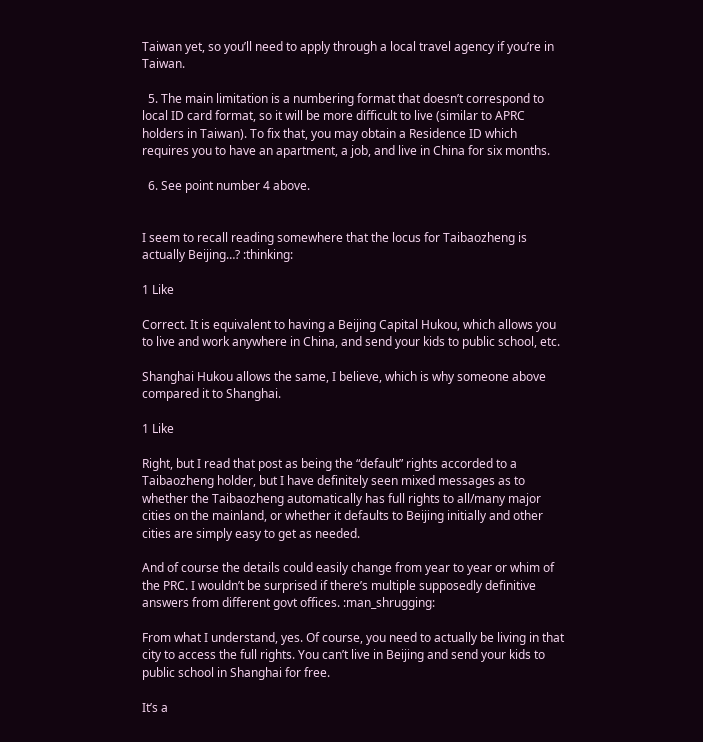Taiwan yet, so you’ll need to apply through a local travel agency if you’re in Taiwan.

  5. The main limitation is a numbering format that doesn’t correspond to local ID card format, so it will be more difficult to live (similar to APRC holders in Taiwan). To fix that, you may obtain a Residence ID which requires you to have an apartment, a job, and live in China for six months.

  6. See point number 4 above.


I seem to recall reading somewhere that the locus for Taibaozheng is actually Beijing…? :thinking:

1 Like

Correct. It is equivalent to having a Beijing Capital Hukou, which allows you to live and work anywhere in China, and send your kids to public school, etc.

Shanghai Hukou allows the same, I believe, which is why someone above compared it to Shanghai.

1 Like

Right, but I read that post as being the “default” rights accorded to a Taibaozheng holder, but I have definitely seen mixed messages as to whether the Taibaozheng automatically has full rights to all/many major cities on the mainland, or whether it defaults to Beijing initially and other cities are simply easy to get as needed.

And of course the details could easily change from year to year or whim of the PRC. I wouldn’t be surprised if there’s multiple supposedly definitive answers from different govt offices. :man_shrugging:

From what I understand, yes. Of course, you need to actually be living in that city to access the full rights. You can’t live in Beijing and send your kids to public school in Shanghai for free.

It’s a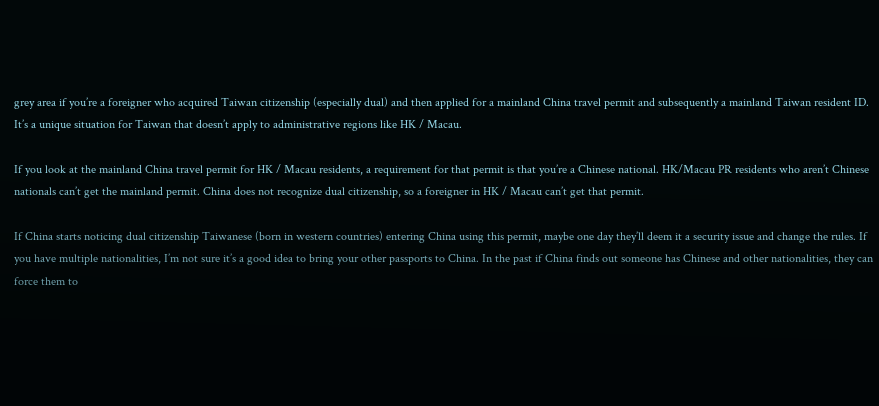grey area if you’re a foreigner who acquired Taiwan citizenship (especially dual) and then applied for a mainland China travel permit and subsequently a mainland Taiwan resident ID. It’s a unique situation for Taiwan that doesn’t apply to administrative regions like HK / Macau.

If you look at the mainland China travel permit for HK / Macau residents, a requirement for that permit is that you’re a Chinese national. HK/Macau PR residents who aren’t Chinese nationals can’t get the mainland permit. China does not recognize dual citizenship, so a foreigner in HK / Macau can’t get that permit.

If China starts noticing dual citizenship Taiwanese (born in western countries) entering China using this permit, maybe one day they’ll deem it a security issue and change the rules. If you have multiple nationalities, I’m not sure it’s a good idea to bring your other passports to China. In the past if China finds out someone has Chinese and other nationalities, they can force them to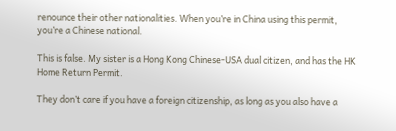renounce their other nationalities. When you’re in China using this permit, you’re a Chinese national.

This is false. My sister is a Hong Kong Chinese-USA dual citizen, and has the HK Home Return Permit.

They don’t care if you have a foreign citizenship, as long as you also have a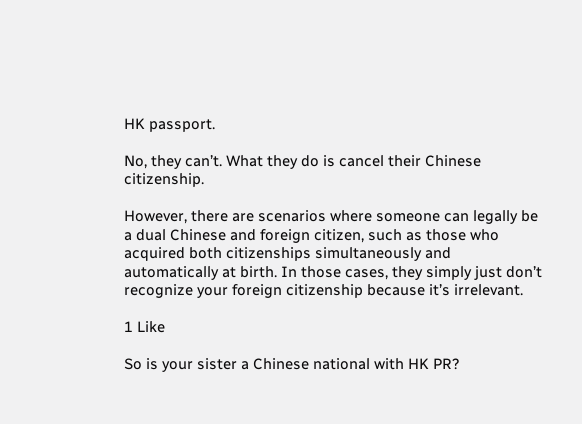HK passport.

No, they can’t. What they do is cancel their Chinese citizenship.

However, there are scenarios where someone can legally be a dual Chinese and foreign citizen, such as those who acquired both citizenships simultaneously and automatically at birth. In those cases, they simply just don’t recognize your foreign citizenship because it’s irrelevant.

1 Like

So is your sister a Chinese national with HK PR?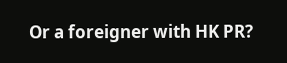Or a foreigner with HK PR?